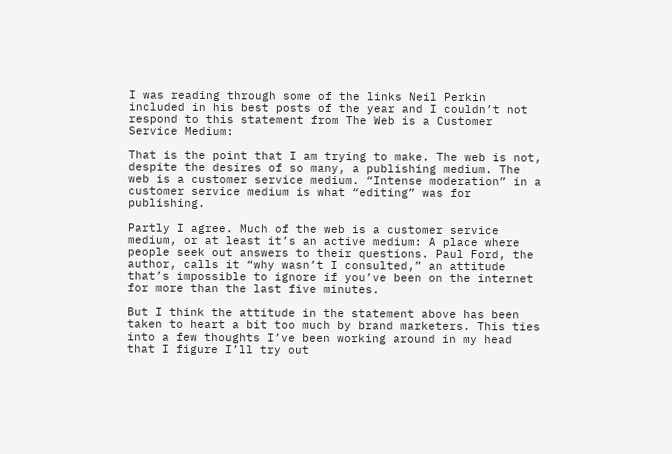I was reading through some of the links Neil Perkin included in his best posts of the year and I couldn’t not respond to this statement from The Web is a Customer Service Medium:

That is the point that I am trying to make. The web is not, despite the desires of so many, a publishing medium. The web is a customer service medium. “Intense moderation” in a customer service medium is what “editing” was for publishing.

Partly I agree. Much of the web is a customer service medium, or at least it’s an active medium: A place where people seek out answers to their questions. Paul Ford, the author, calls it “why wasn’t I consulted,” an attitude that’s impossible to ignore if you’ve been on the internet for more than the last five minutes.

But I think the attitude in the statement above has been taken to heart a bit too much by brand marketers. This ties into a few thoughts I’ve been working around in my head that I figure I’ll try out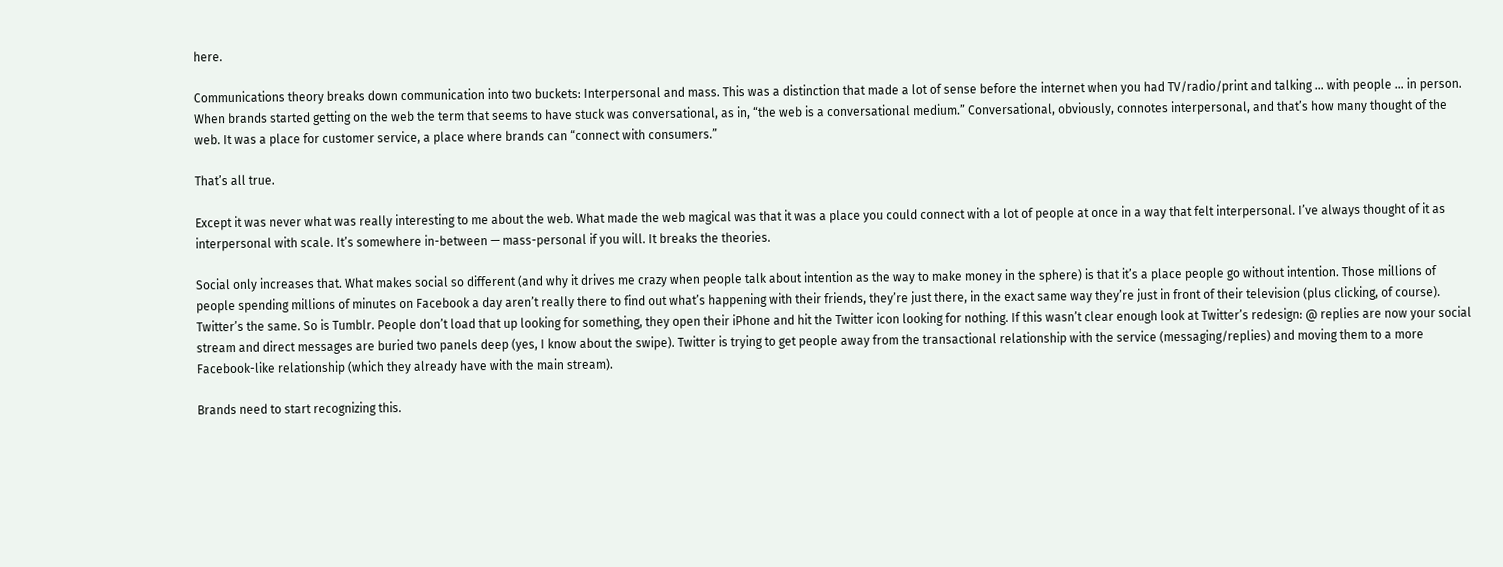here.

Communications theory breaks down communication into two buckets: Interpersonal and mass. This was a distinction that made a lot of sense before the internet when you had TV/radio/print and talking … with people … in person. When brands started getting on the web the term that seems to have stuck was conversational, as in, “the web is a conversational medium.” Conversational, obviously, connotes interpersonal, and that’s how many thought of the web. It was a place for customer service, a place where brands can “connect with consumers.”

That’s all true.

Except it was never what was really interesting to me about the web. What made the web magical was that it was a place you could connect with a lot of people at once in a way that felt interpersonal. I’ve always thought of it as interpersonal with scale. It’s somewhere in-between — mass-personal if you will. It breaks the theories.

Social only increases that. What makes social so different (and why it drives me crazy when people talk about intention as the way to make money in the sphere) is that it’s a place people go without intention. Those millions of people spending millions of minutes on Facebook a day aren’t really there to find out what’s happening with their friends, they’re just there, in the exact same way they’re just in front of their television (plus clicking, of course). Twitter’s the same. So is Tumblr. People don’t load that up looking for something, they open their iPhone and hit the Twitter icon looking for nothing. If this wasn’t clear enough look at Twitter’s redesign: @ replies are now your social stream and direct messages are buried two panels deep (yes, I know about the swipe). Twitter is trying to get people away from the transactional relationship with the service (messaging/replies) and moving them to a more Facebook-like relationship (which they already have with the main stream).

Brands need to start recognizing this.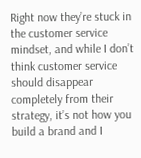Right now they’re stuck in the customer service mindset, and while I don’t think customer service should disappear completely from their strategy, it’s not how you build a brand and I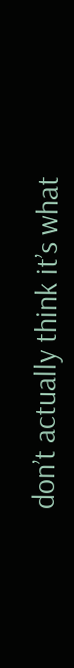don’t actually think it’s what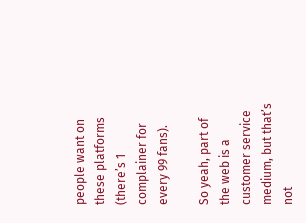people want on these platforms (there’s 1 complainer for every 99 fans).

So yeah, part of the web is a customer service medium, but that’s not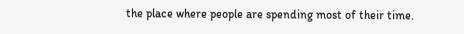the place where people are spending most of their time.